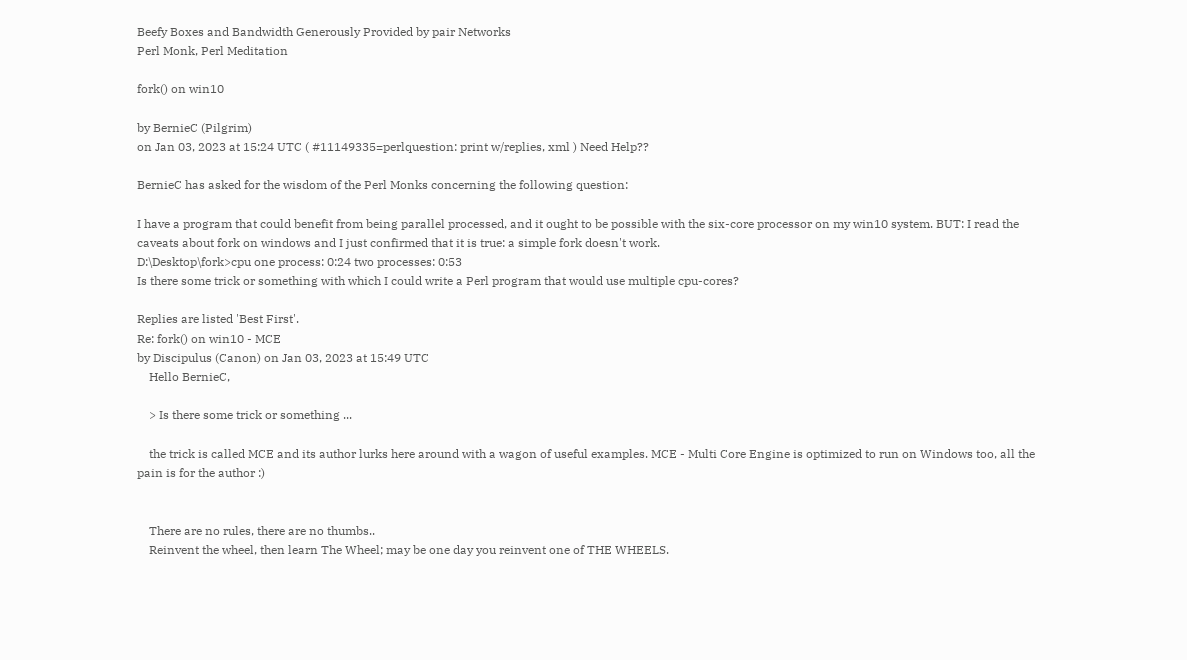Beefy Boxes and Bandwidth Generously Provided by pair Networks
Perl Monk, Perl Meditation

fork() on win10

by BernieC (Pilgrim)
on Jan 03, 2023 at 15:24 UTC ( #11149335=perlquestion: print w/replies, xml ) Need Help??

BernieC has asked for the wisdom of the Perl Monks concerning the following question:

I have a program that could benefit from being parallel processed, and it ought to be possible with the six-core processor on my win10 system. BUT: I read the caveats about fork on windows and I just confirmed that it is true: a simple fork doesn't work.
D:\Desktop\fork>cpu one process: 0:24 two processes: 0:53
Is there some trick or something with which I could write a Perl program that would use multiple cpu-cores?

Replies are listed 'Best First'.
Re: fork() on win10 - MCE
by Discipulus (Canon) on Jan 03, 2023 at 15:49 UTC
    Hello BernieC,

    > Is there some trick or something ...

    the trick is called MCE and its author lurks here around with a wagon of useful examples. MCE - Multi Core Engine is optimized to run on Windows too, all the pain is for the author :)


    There are no rules, there are no thumbs..
    Reinvent the wheel, then learn The Wheel; may be one day you reinvent one of THE WHEELS.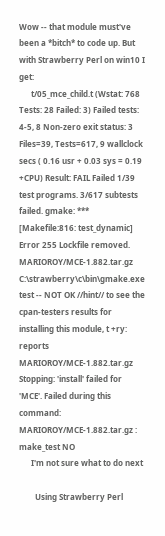Wow -- that module must've been a *bitch* to code up. But with Strawberry Perl on win10 I get:
      t/05_mce_child.t (Wstat: 768 Tests: 28 Failed: 3) Failed tests: 4-5, 8 Non-zero exit status: 3 Files=39, Tests=617, 9 wallclock secs ( 0.16 usr + 0.03 sys = 0.19 +CPU) Result: FAIL Failed 1/39 test programs. 3/617 subtests failed. gmake: *** [Makefile:816: test_dynamic] Error 255 Lockfile removed. MARIOROY/MCE-1.882.tar.gz C:\strawberry\c\bin\gmake.exe test -- NOT OK //hint// to see the cpan-testers results for installing this module, t +ry: reports MARIOROY/MCE-1.882.tar.gz Stopping: 'install' failed for 'MCE'. Failed during this command: MARIOROY/MCE-1.882.tar.gz : make_test NO
      I'm not sure what to do next

        Using Strawberry Perl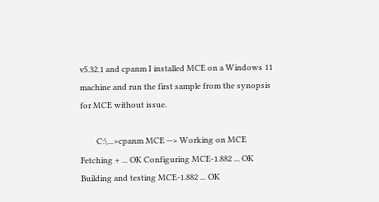v5.32.1 and cpanm I installed MCE on a Windows 11 machine and run the first sample from the synopsis for MCE without issue.

        C:\...>cpanm MCE --> Working on MCE Fetching + ... OK Configuring MCE-1.882 ... OK Building and testing MCE-1.882 ... OK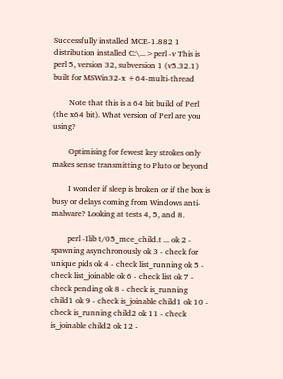Successfully installed MCE-1.882 1 distribution installed C:\...>perl -v This is perl 5, version 32, subversion 1 (v5.32.1) built for MSWin32-x +64-multi-thread

        Note that this is a 64 bit build of Perl (the x64 bit). What version of Perl are you using?

        Optimising for fewest key strokes only makes sense transmitting to Pluto or beyond

        I wonder if sleep is broken or if the box is busy or delays coming from Windows anti-malware? Looking at tests 4, 5, and 8.

        perl -Ilib t/05_mce_child.t ... ok 2 - spawning asynchronously ok 3 - check for unique pids ok 4 - check list_running ok 5 - check list_joinable ok 6 - check list ok 7 - check pending ok 8 - check is_running child1 ok 9 - check is_joinable child1 ok 10 - check is_running child2 ok 11 - check is_joinable child2 ok 12 -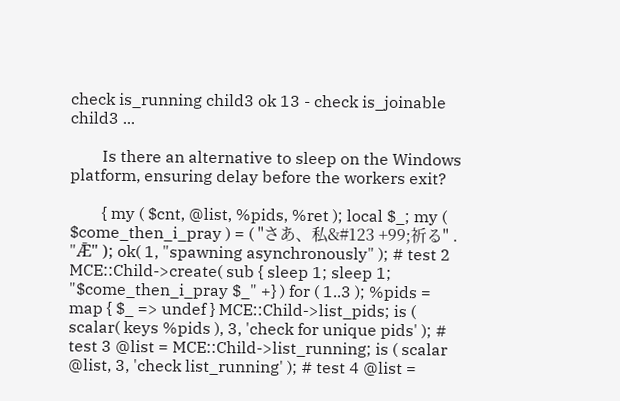check is_running child3 ok 13 - check is_joinable child3 ...

        Is there an alternative to sleep on the Windows platform, ensuring delay before the workers exit?

        { my ( $cnt, @list, %pids, %ret ); local $_; my ( $come_then_i_pray ) = ( "さあ、私&#123 +99;祈る" . "Ǣ" ); ok( 1, "spawning asynchronously" ); # test 2 MCE::Child->create( sub { sleep 1; sleep 1; "$come_then_i_pray $_" +} ) for ( 1..3 ); %pids = map { $_ => undef } MCE::Child->list_pids; is ( scalar( keys %pids ), 3, 'check for unique pids' ); # test 3 @list = MCE::Child->list_running; is ( scalar @list, 3, 'check list_running' ); # test 4 @list =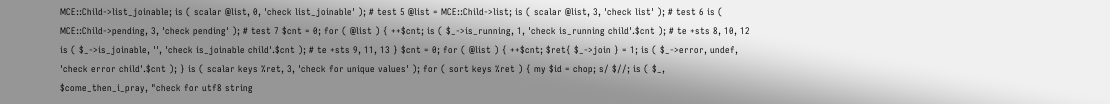MCE::Child->list_joinable; is ( scalar @list, 0, 'check list_joinable' ); # test 5 @list = MCE::Child->list; is ( scalar @list, 3, 'check list' ); # test 6 is ( MCE::Child->pending, 3, 'check pending' ); # test 7 $cnt = 0; for ( @list ) { ++$cnt; is ( $_->is_running, 1, 'check is_running child'.$cnt ); # te +sts 8, 10, 12 is ( $_->is_joinable, '', 'check is_joinable child'.$cnt ); # te +sts 9, 11, 13 } $cnt = 0; for ( @list ) { ++$cnt; $ret{ $_->join } = 1; is ( $_->error, undef, 'check error child'.$cnt ); } is ( scalar keys %ret, 3, 'check for unique values' ); for ( sort keys %ret ) { my $id = chop; s/ $//; is ( $_, $come_then_i_pray, "check for utf8 string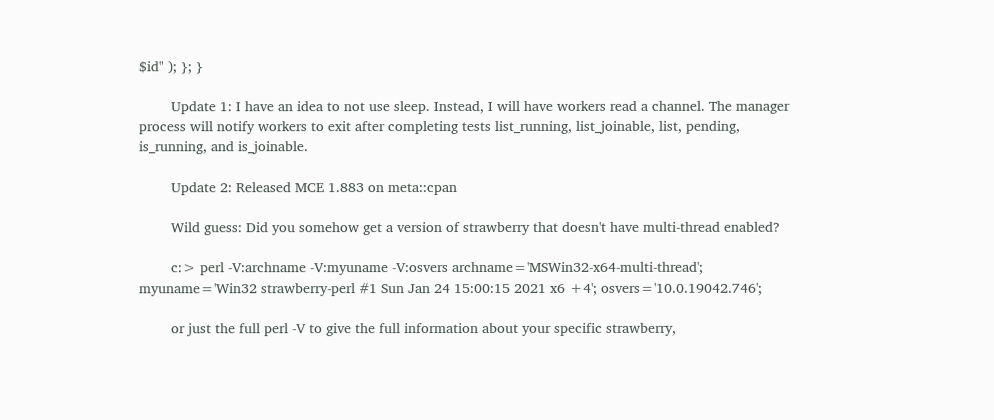$id" ); }; }

        Update 1: I have an idea to not use sleep. Instead, I will have workers read a channel. The manager process will notify workers to exit after completing tests list_running, list_joinable, list, pending, is_running, and is_joinable.

        Update 2: Released MCE 1.883 on meta::cpan

        Wild guess: Did you somehow get a version of strawberry that doesn't have multi-thread enabled?

        c:> perl -V:archname -V:myuname -V:osvers archname='MSWin32-x64-multi-thread'; myuname='Win32 strawberry-perl #1 Sun Jan 24 15:00:15 2021 x6 +4'; osvers='10.0.19042.746';

        or just the full perl -V to give the full information about your specific strawberry,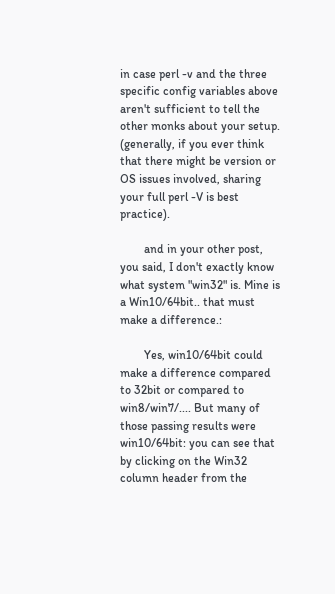in case perl -v and the three specific config variables above aren't sufficient to tell the other monks about your setup. (generally, if you ever think that there might be version or OS issues involved, sharing your full perl -V is best practice).

        and in your other post, you said, I don't exactly know what system "win32" is. Mine is a Win10/64bit.. that must make a difference.:

        Yes, win10/64bit could make a difference compared to 32bit or compared to win8/win7/.... But many of those passing results were win10/64bit: you can see that by clicking on the Win32 column header from the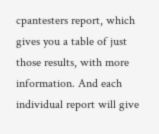cpantesters report, which gives you a table of just those results, with more information. And each individual report will give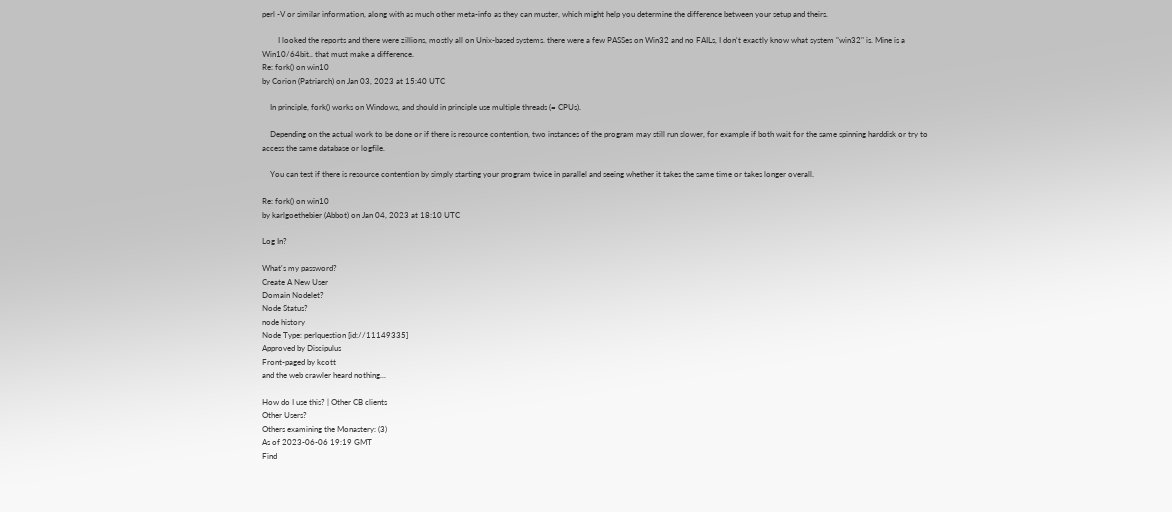perl -V or similar information, along with as much other meta-info as they can muster, which might help you determine the difference between your setup and theirs.

        I looked the reports and there were zillions, mostly all on Unix-based systems. there were a few PASSes on Win32 and no FAILs, I don't exactly know what system "win32" is. Mine is a Win10/64bit.. that must make a difference.
Re: fork() on win10
by Corion (Patriarch) on Jan 03, 2023 at 15:40 UTC

    In principle, fork() works on Windows, and should in principle use multiple threads (= CPUs).

    Depending on the actual work to be done or if there is resource contention, two instances of the program may still run slower, for example if both wait for the same spinning harddisk or try to access the same database or logfile.

    You can test if there is resource contention by simply starting your program twice in parallel and seeing whether it takes the same time or takes longer overall.

Re: fork() on win10
by karlgoethebier (Abbot) on Jan 04, 2023 at 18:10 UTC

Log In?

What's my password?
Create A New User
Domain Nodelet?
Node Status?
node history
Node Type: perlquestion [id://11149335]
Approved by Discipulus
Front-paged by kcott
and the web crawler heard nothing...

How do I use this? | Other CB clients
Other Users?
Others examining the Monastery: (3)
As of 2023-06-06 19:19 GMT
Find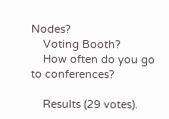Nodes?
    Voting Booth?
    How often do you go to conferences?

    Results (29 votes).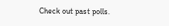Check out past polls.